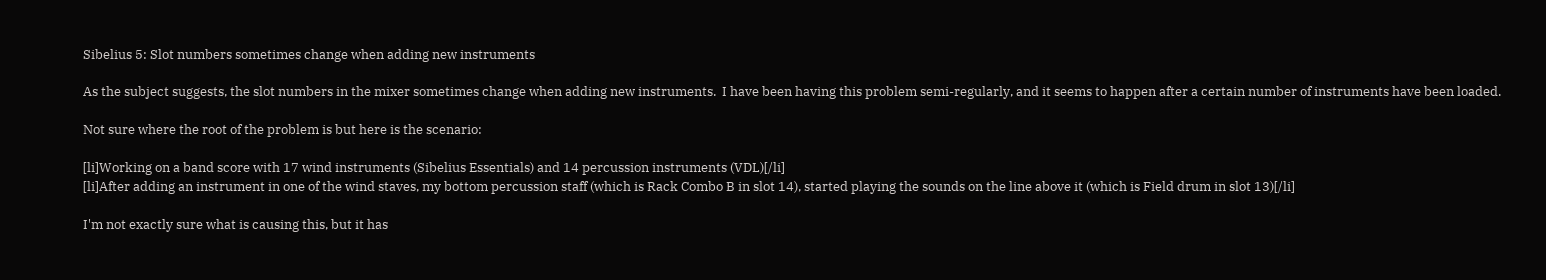Sibelius 5: Slot numbers sometimes change when adding new instruments

As the subject suggests, the slot numbers in the mixer sometimes change when adding new instruments.  I have been having this problem semi-regularly, and it seems to happen after a certain number of instruments have been loaded.

Not sure where the root of the problem is but here is the scenario:

[li]Working on a band score with 17 wind instruments (Sibelius Essentials) and 14 percussion instruments (VDL)[/li]
[li]After adding an instrument in one of the wind staves, my bottom percussion staff (which is Rack Combo B in slot 14), started playing the sounds on the line above it (which is Field drum in slot 13)[/li]

I'm not exactly sure what is causing this, but it has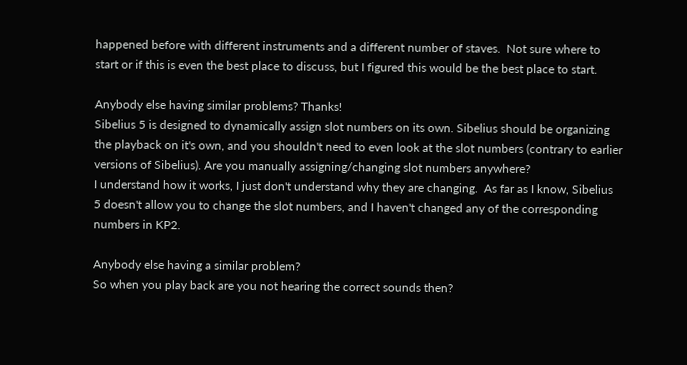happened before with different instruments and a different number of staves.  Not sure where to start or if this is even the best place to discuss, but I figured this would be the best place to start.

Anybody else having similar problems? Thanks!
Sibelius 5 is designed to dynamically assign slot numbers on its own. Sibelius should be organizing the playback on it's own, and you shouldn't need to even look at the slot numbers (contrary to earlier versions of Sibelius). Are you manually assigning/changing slot numbers anywhere?
I understand how it works, I just don't understand why they are changing.  As far as I know, Sibelius 5 doesn't allow you to change the slot numbers, and I haven't changed any of the corresponding numbers in KP2.

Anybody else having a similar problem?
So when you play back are you not hearing the correct sounds then?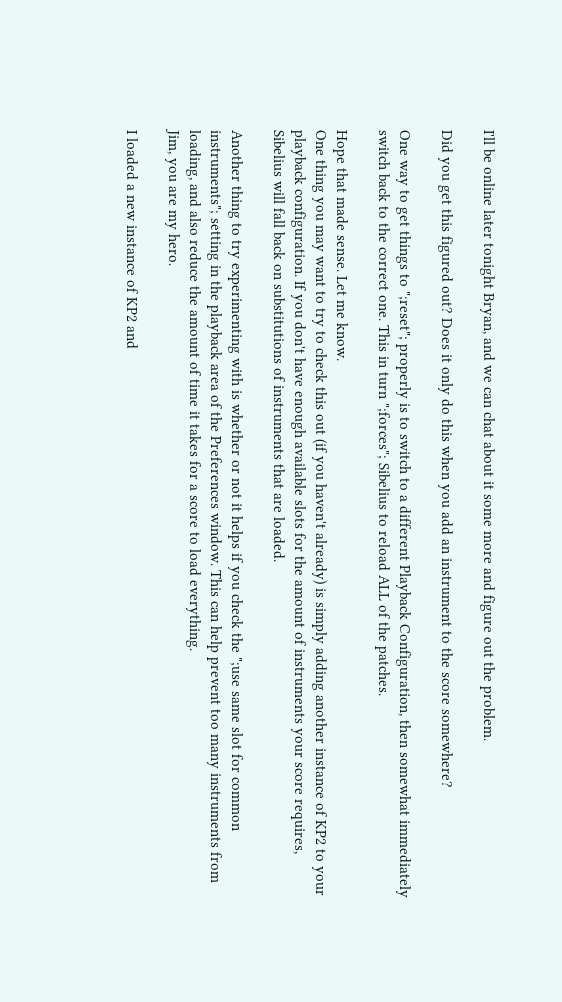I'll be online later tonight Bryan, and we can chat about it some more and figure out the problem.

Did you get this figured out? Does it only do this when you add an instrument to the score somewhere?

One way to get things to ";reset"; properly is to switch to a different Playback Configuration, then somewhat immediately switch back to the correct one. This in turn ";forces"; Sibelius to reload ALL of the patches.

Hope that made sense. Let me know.
One thing you may want to try to check this out (if you haven't already) is simply adding another instance of KP2 to your playback configuration. If you don't have enough available slots for the amount of instruments your score requires, Sibelius will fall back on substitutions of instruments that are loaded.

Another thing to try experimenting with is whether or not it helps if you check the ";use same slot for common instruments"; setting in the playback area of the Preferences window. This can help prevent too many instruments from loading, and also reduce the amount of time it takes for a score to load everything.
Jim, you are my hero.

I loaded a new instance of KP2 and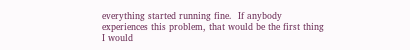everything started running fine.  If anybody experiences this problem, that would be the first thing I would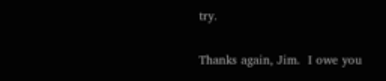try.

Thanks again, Jim.  I owe you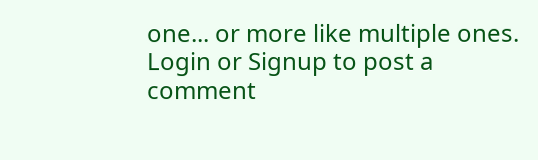one... or more like multiple ones.
Login or Signup to post a comment